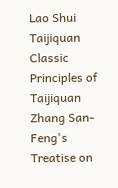Lao Shui Taijiquan
Classic Principles of Taijiquan
Zhang San-Feng's Treatise on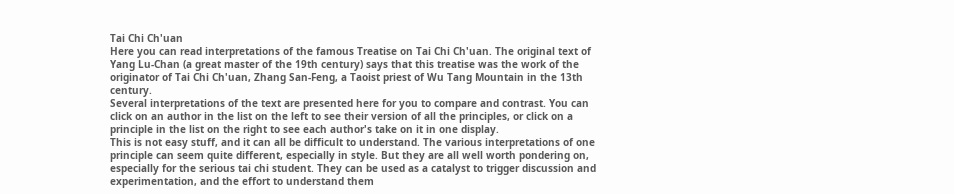Tai Chi Ch'uan
Here you can read interpretations of the famous Treatise on Tai Chi Ch'uan. The original text of Yang Lu-Chan (a great master of the 19th century) says that this treatise was the work of the originator of Tai Chi Ch'uan, Zhang San-Feng, a Taoist priest of Wu Tang Mountain in the 13th century.
Several interpretations of the text are presented here for you to compare and contrast. You can click on an author in the list on the left to see their version of all the principles, or click on a principle in the list on the right to see each author's take on it in one display.
This is not easy stuff, and it can all be difficult to understand. The various interpretations of one principle can seem quite different, especially in style. But they are all well worth pondering on, especially for the serious tai chi student. They can be used as a catalyst to trigger discussion and experimentation, and the effort to understand them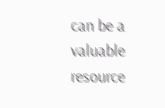can be a valuable resource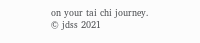on your tai chi journey.
© jdss 2021